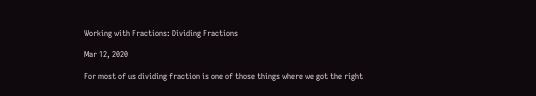Working with Fractions: Dividing Fractions

Mar 12, 2020

For most of us dividing fraction is one of those things where we got the right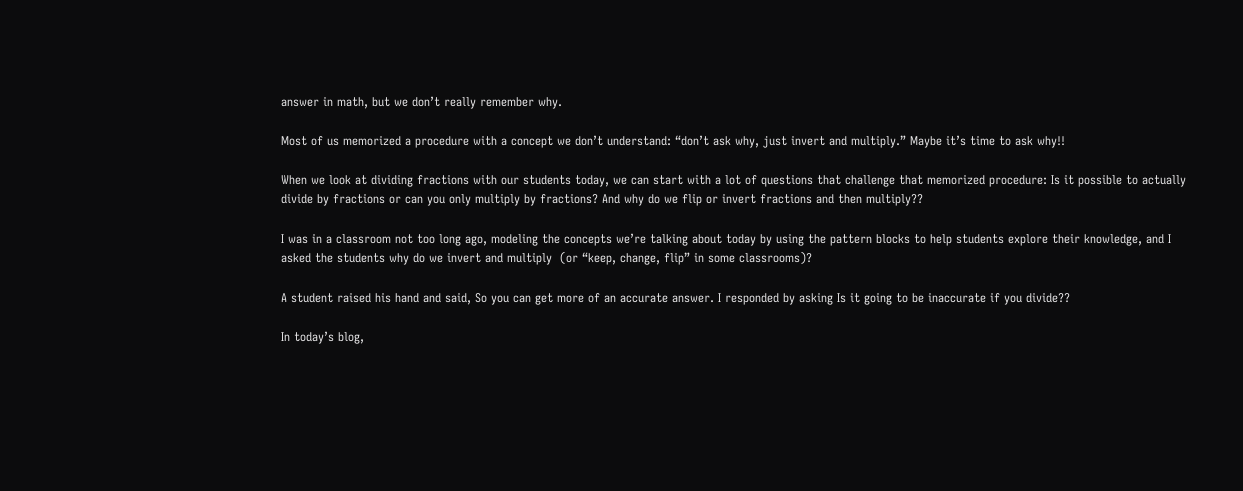answer in math, but we don’t really remember why.

Most of us memorized a procedure with a concept we don’t understand: “don’t ask why, just invert and multiply.” Maybe it’s time to ask why!!

When we look at dividing fractions with our students today, we can start with a lot of questions that challenge that memorized procedure: Is it possible to actually divide by fractions or can you only multiply by fractions? And why do we flip or invert fractions and then multiply??

I was in a classroom not too long ago, modeling the concepts we’re talking about today by using the pattern blocks to help students explore their knowledge, and I asked the students why do we invert and multiply  (or “keep, change, flip” in some classrooms)?

A student raised his hand and said, So you can get more of an accurate answer. I responded by asking Is it going to be inaccurate if you divide??

In today’s blog,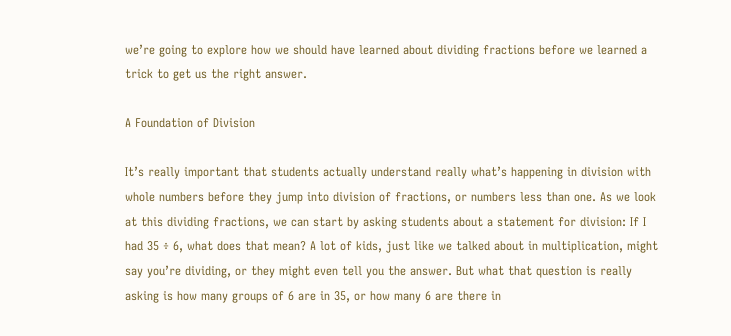we’re going to explore how we should have learned about dividing fractions before we learned a trick to get us the right answer.

A Foundation of Division

It’s really important that students actually understand really what’s happening in division with whole numbers before they jump into division of fractions, or numbers less than one. As we look at this dividing fractions, we can start by asking students about a statement for division: If I had 35 ÷ 6, what does that mean? A lot of kids, just like we talked about in multiplication, might say you’re dividing, or they might even tell you the answer. But what that question is really asking is how many groups of 6 are in 35, or how many 6 are there in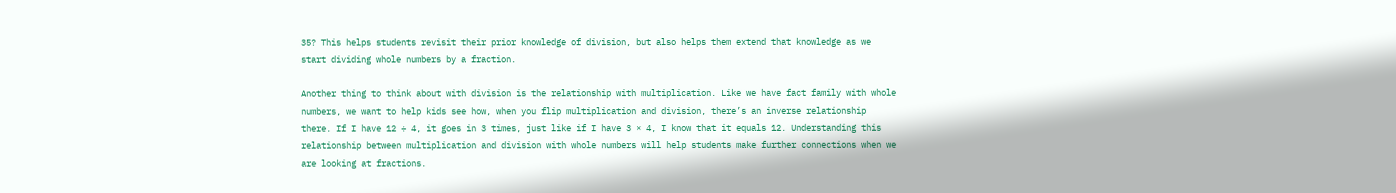35? This helps students revisit their prior knowledge of division, but also helps them extend that knowledge as we start dividing whole numbers by a fraction.

Another thing to think about with division is the relationship with multiplication. Like we have fact family with whole numbers, we want to help kids see how, when you flip multiplication and division, there’s an inverse relationship there. If I have 12 ÷ 4, it goes in 3 times, just like if I have 3 × 4, I know that it equals 12. Understanding this relationship between multiplication and division with whole numbers will help students make further connections when we are looking at fractions.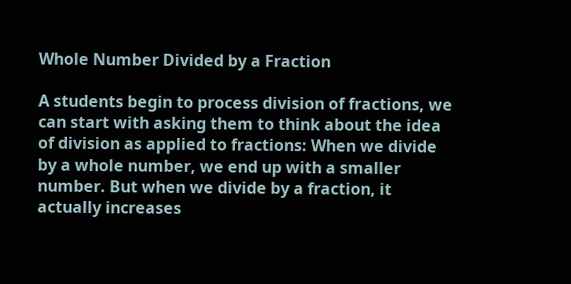Whole Number Divided by a Fraction

A students begin to process division of fractions, we can start with asking them to think about the idea of division as applied to fractions: When we divide by a whole number, we end up with a smaller number. But when we divide by a fraction, it actually increases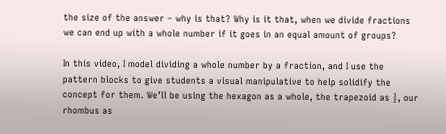the size of the answer – why is that? Why is it that, when we divide fractions we can end up with a whole number if it goes in an equal amount of groups?

In this video, I model dividing a whole number by a fraction, and I use the pattern blocks to give students a visual manipulative to help solidify the concept for them. We’ll be using the hexagon as a whole, the trapezoid as ½, our rhombus as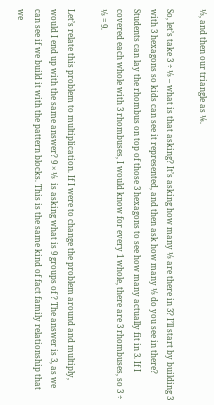⅓, and then our triangle as ⅙.

So, let’s take 3 ÷ ⅓ – what is that asking? It’s asking how many ⅓ are there in 3? I’ll start by building 3 with 3 hexagons so kids can see it represented, and then ask how many ⅓ do you see in there?  Students can lay the rhombus on top of those 3 hexagons to see how many actually fit in 3. If I covered each whole with 3 rhombuses, I would know for every 1 whole, there are 3 rhombuses, so 3 ÷ ⅓ = 9.

Let’s relate this problem to multiplication. If I were to change the problem around and multiply, would I end up with the same answer? 9 × ⅓  is asking what is 9 groups of ? The answer is 3, as we can see if we build it with the pattern blocks. This is the same kind of fact family relationship that we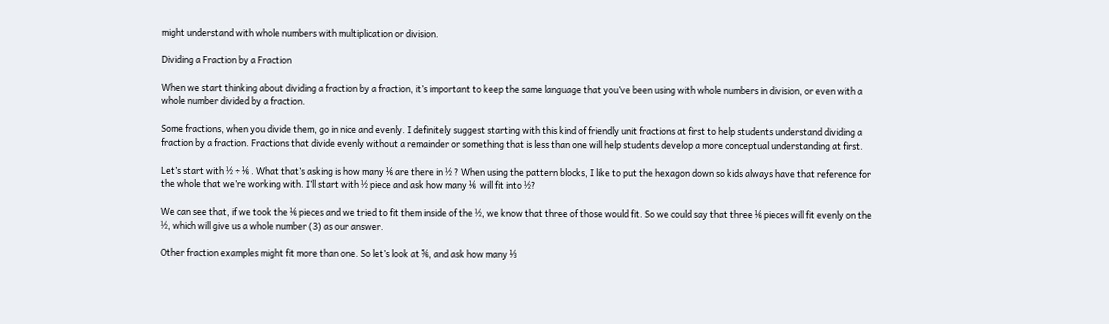might understand with whole numbers with multiplication or division.

Dividing a Fraction by a Fraction

When we start thinking about dividing a fraction by a fraction, it’s important to keep the same language that you’ve been using with whole numbers in division, or even with a whole number divided by a fraction.

Some fractions, when you divide them, go in nice and evenly. I definitely suggest starting with this kind of friendly unit fractions at first to help students understand dividing a fraction by a fraction. Fractions that divide evenly without a remainder or something that is less than one will help students develop a more conceptual understanding at first.

Let’s start with ½ ÷ ⅙ . What that’s asking is how many ⅙ are there in ½ ? When using the pattern blocks, I like to put the hexagon down so kids always have that reference for the whole that we’re working with. I’ll start with ½ piece and ask how many ⅙  will fit into ½?

We can see that, if we took the ⅙ pieces and we tried to fit them inside of the ½, we know that three of those would fit. So we could say that three ⅙ pieces will fit evenly on the ½, which will give us a whole number (3) as our answer.

Other fraction examples might fit more than one. So let’s look at ⅚, and ask how many ⅓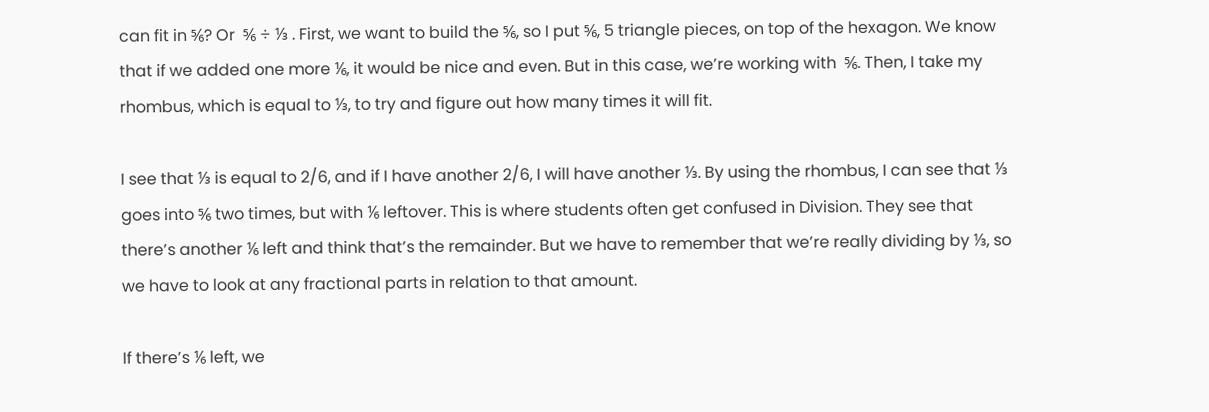can fit in ⅚? Or  ⅚ ÷ ⅓ . First, we want to build the ⅚, so I put ⅚, 5 triangle pieces, on top of the hexagon. We know that if we added one more ⅙, it would be nice and even. But in this case, we’re working with  ⅚. Then, I take my rhombus, which is equal to ⅓, to try and figure out how many times it will fit.

I see that ⅓ is equal to 2/6, and if I have another 2/6, I will have another ⅓. By using the rhombus, I can see that ⅓ goes into ⅚ two times, but with ⅙ leftover. This is where students often get confused in Division. They see that there’s another ⅙ left and think that’s the remainder. But we have to remember that we’re really dividing by ⅓, so we have to look at any fractional parts in relation to that amount.

If there’s ⅙ left, we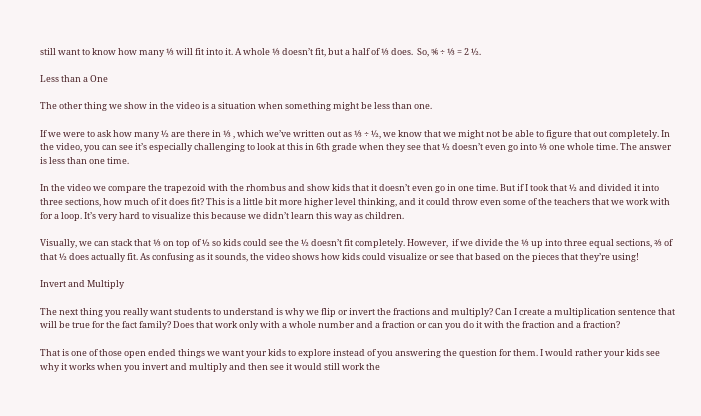still want to know how many ⅓ will fit into it. A whole ⅓ doesn’t fit, but a half of ⅓ does.  So, ⅚ ÷ ⅓ = 2 ½.

Less than a One

The other thing we show in the video is a situation when something might be less than one.

If we were to ask how many ½ are there in ⅓ , which we’ve written out as ⅓ ÷ ½, we know that we might not be able to figure that out completely. In the video, you can see it’s especially challenging to look at this in 6th grade when they see that ½ doesn’t even go into ⅓ one whole time. The answer is less than one time.

In the video we compare the trapezoid with the rhombus and show kids that it doesn’t even go in one time. But if I took that ½ and divided it into three sections, how much of it does fit? This is a little bit more higher level thinking, and it could throw even some of the teachers that we work with for a loop. It’s very hard to visualize this because we didn’t learn this way as children.

Visually, we can stack that ⅓ on top of ½ so kids could see the ½ doesn’t fit completely. However,  if we divide the ⅓ up into three equal sections, ⅔ of that ½ does actually fit. As confusing as it sounds, the video shows how kids could visualize or see that based on the pieces that they’re using!

Invert and Multiply

The next thing you really want students to understand is why we flip or invert the fractions and multiply? Can I create a multiplication sentence that will be true for the fact family? Does that work only with a whole number and a fraction or can you do it with the fraction and a fraction?

That is one of those open ended things we want your kids to explore instead of you answering the question for them. I would rather your kids see why it works when you invert and multiply and then see it would still work the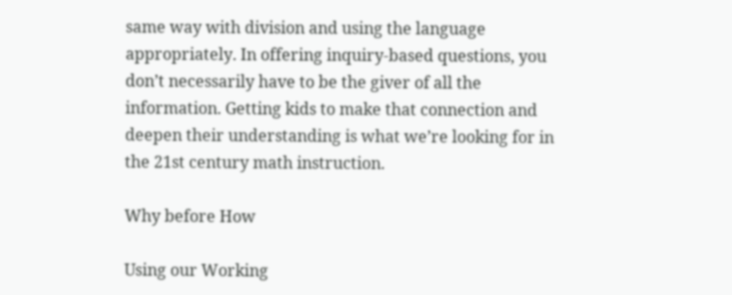same way with division and using the language appropriately. In offering inquiry-based questions, you don’t necessarily have to be the giver of all the information. Getting kids to make that connection and deepen their understanding is what we’re looking for in the 21st century math instruction.

Why before How

Using our Working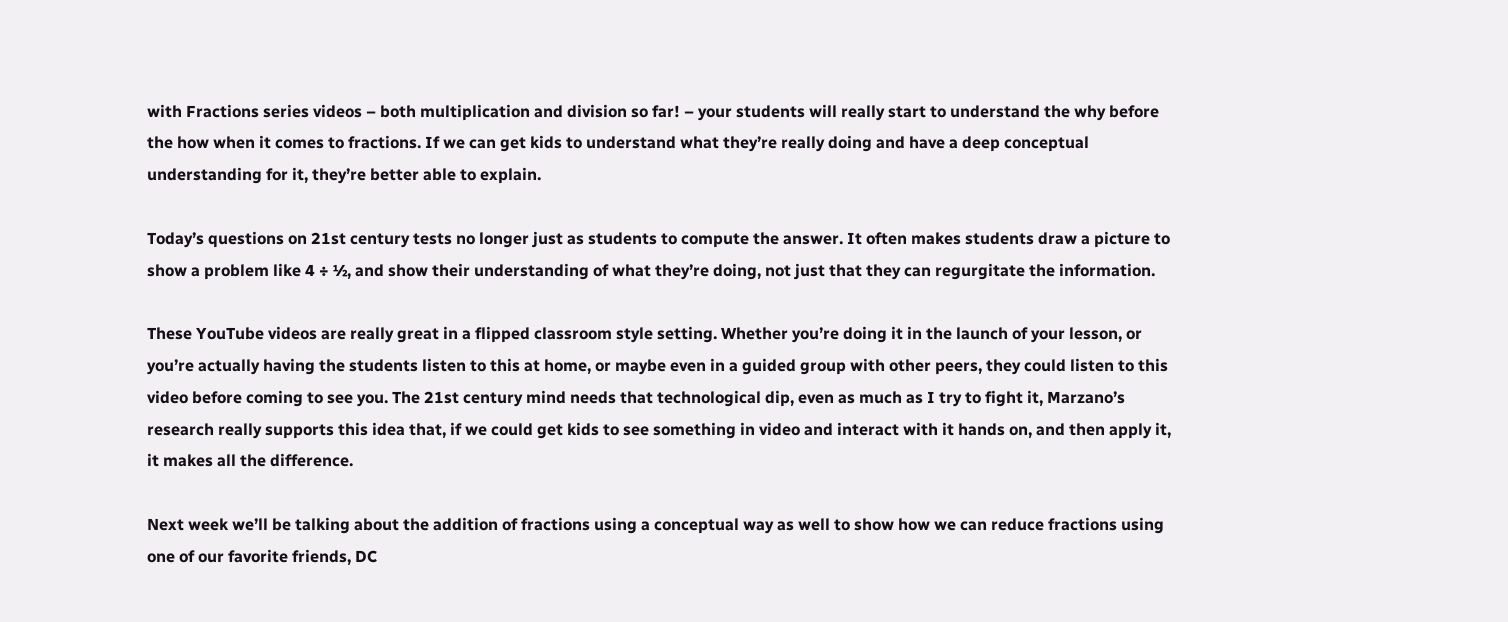with Fractions series videos – both multiplication and division so far! – your students will really start to understand the why before the how when it comes to fractions. If we can get kids to understand what they’re really doing and have a deep conceptual understanding for it, they’re better able to explain.

Today’s questions on 21st century tests no longer just as students to compute the answer. It often makes students draw a picture to show a problem like 4 ÷ ½, and show their understanding of what they’re doing, not just that they can regurgitate the information.

These YouTube videos are really great in a flipped classroom style setting. Whether you’re doing it in the launch of your lesson, or you’re actually having the students listen to this at home, or maybe even in a guided group with other peers, they could listen to this video before coming to see you. The 21st century mind needs that technological dip, even as much as I try to fight it, Marzano’s research really supports this idea that, if we could get kids to see something in video and interact with it hands on, and then apply it, it makes all the difference.

Next week we’ll be talking about the addition of fractions using a conceptual way as well to show how we can reduce fractions using one of our favorite friends, DC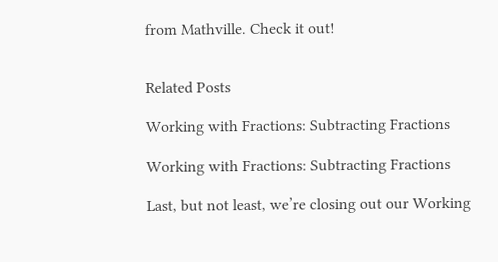from Mathville. Check it out!


Related Posts

Working with Fractions: Subtracting Fractions

Working with Fractions: Subtracting Fractions

Last, but not least, we’re closing out our Working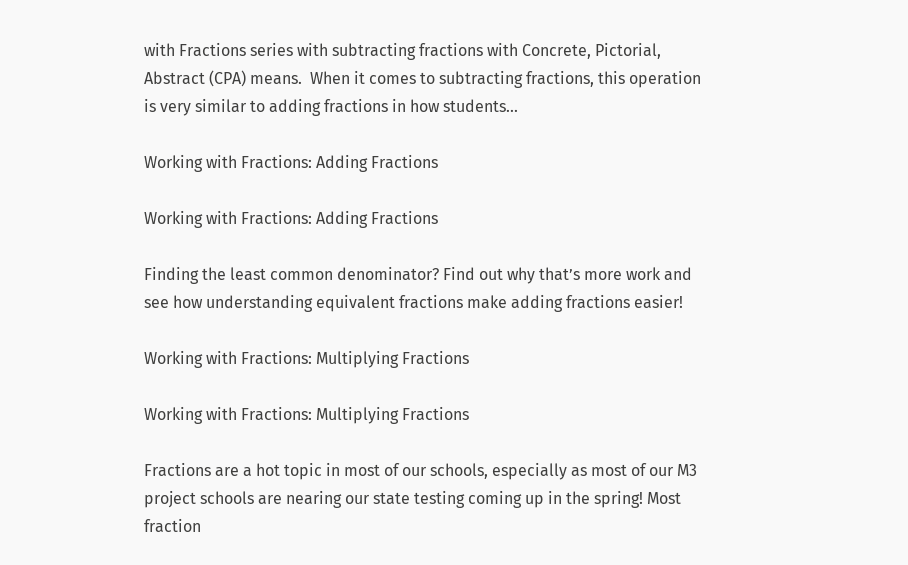with Fractions series with subtracting fractions with Concrete, Pictorial, Abstract (CPA) means.  When it comes to subtracting fractions, this operation is very similar to adding fractions in how students...

Working with Fractions: Adding Fractions

Working with Fractions: Adding Fractions

Finding the least common denominator? Find out why that’s more work and see how understanding equivalent fractions make adding fractions easier!

Working with Fractions: Multiplying Fractions

Working with Fractions: Multiplying Fractions

Fractions are a hot topic in most of our schools, especially as most of our M3 project schools are nearing our state testing coming up in the spring! Most fraction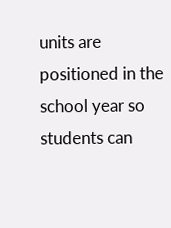units are positioned in the school year so students can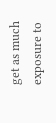get as much exposure to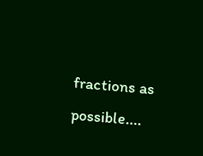fractions as possible....